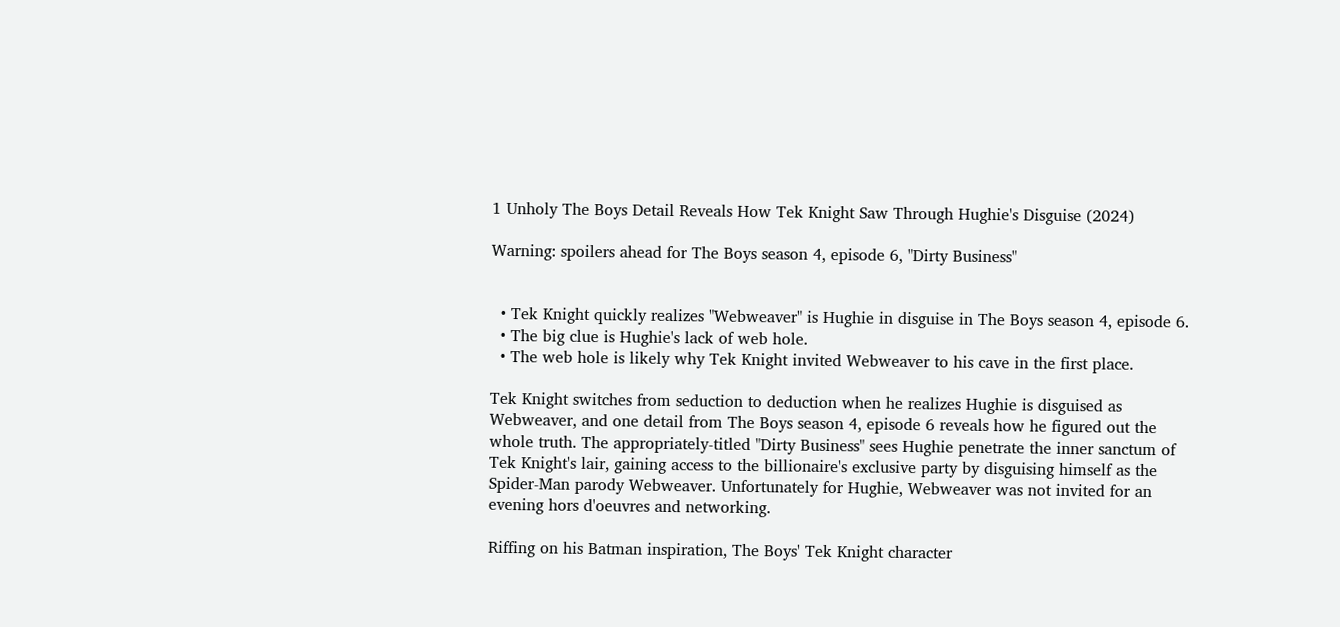1 Unholy The Boys Detail Reveals How Tek Knight Saw Through Hughie's Disguise (2024)

Warning: spoilers ahead for The Boys season 4, episode 6, "Dirty Business"


  • Tek Knight quickly realizes "Webweaver" is Hughie in disguise in The Boys season 4, episode 6.
  • The big clue is Hughie's lack of web hole.
  • The web hole is likely why Tek Knight invited Webweaver to his cave in the first place.

Tek Knight switches from seduction to deduction when he realizes Hughie is disguised as Webweaver, and one detail from The Boys season 4, episode 6 reveals how he figured out the whole truth. The appropriately-titled "Dirty Business" sees Hughie penetrate the inner sanctum of Tek Knight's lair, gaining access to the billionaire's exclusive party by disguising himself as the Spider-Man parody Webweaver. Unfortunately for Hughie, Webweaver was not invited for an evening hors d'oeuvres and networking.

Riffing on his Batman inspiration, The Boys' Tek Knight character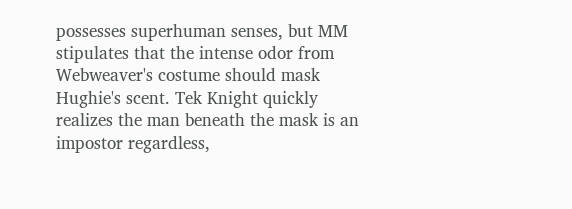possesses superhuman senses, but MM stipulates that the intense odor from Webweaver's costume should mask Hughie's scent. Tek Knight quickly realizes the man beneath the mask is an impostor regardless,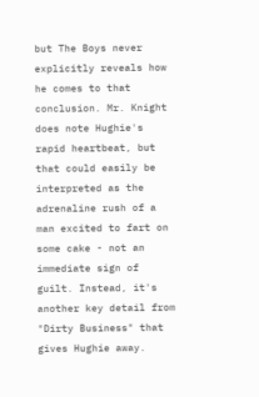but The Boys never explicitly reveals how he comes to that conclusion. Mr. Knight does note Hughie's rapid heartbeat, but that could easily be interpreted as the adrenaline rush of a man excited to fart on some cake - not an immediate sign of guilt. Instead, it's another key detail from "Dirty Business" that gives Hughie away.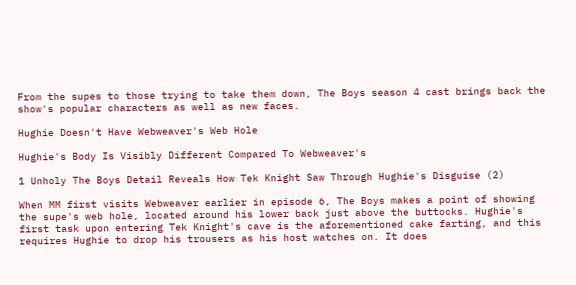From the supes to those trying to take them down, The Boys season 4 cast brings back the show's popular characters as well as new faces.

Hughie Doesn't Have Webweaver's Web Hole

Hughie's Body Is Visibly Different Compared To Webweaver's

1 Unholy The Boys Detail Reveals How Tek Knight Saw Through Hughie's Disguise (2)

When MM first visits Webweaver earlier in episode 6, The Boys makes a point of showing the supe's web hole, located around his lower back just above the buttocks. Hughie's first task upon entering Tek Knight's cave is the aforementioned cake farting, and this requires Hughie to drop his trousers as his host watches on. It does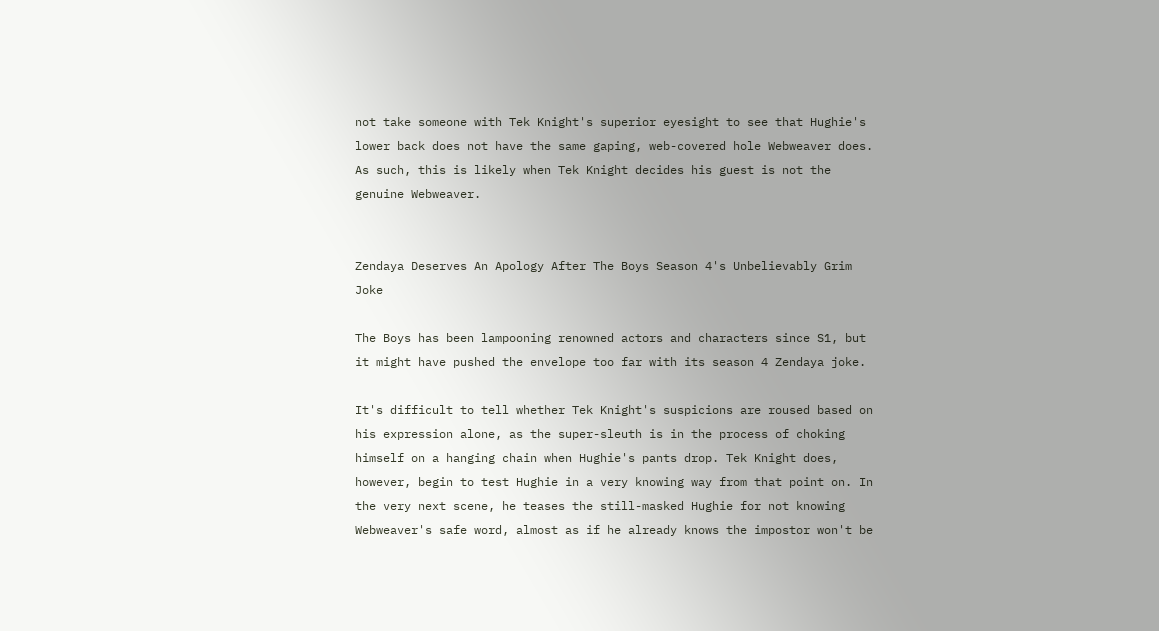not take someone with Tek Knight's superior eyesight to see that Hughie's lower back does not have the same gaping, web-covered hole Webweaver does. As such, this is likely when Tek Knight decides his guest is not the genuine Webweaver.


Zendaya Deserves An Apology After The Boys Season 4's Unbelievably Grim Joke

The Boys has been lampooning renowned actors and characters since S1, but it might have pushed the envelope too far with its season 4 Zendaya joke.

It's difficult to tell whether Tek Knight's suspicions are roused based on his expression alone, as the super-sleuth is in the process of choking himself on a hanging chain when Hughie's pants drop. Tek Knight does, however, begin to test Hughie in a very knowing way from that point on. In the very next scene, he teases the still-masked Hughie for not knowing Webweaver's safe word, almost as if he already knows the impostor won't be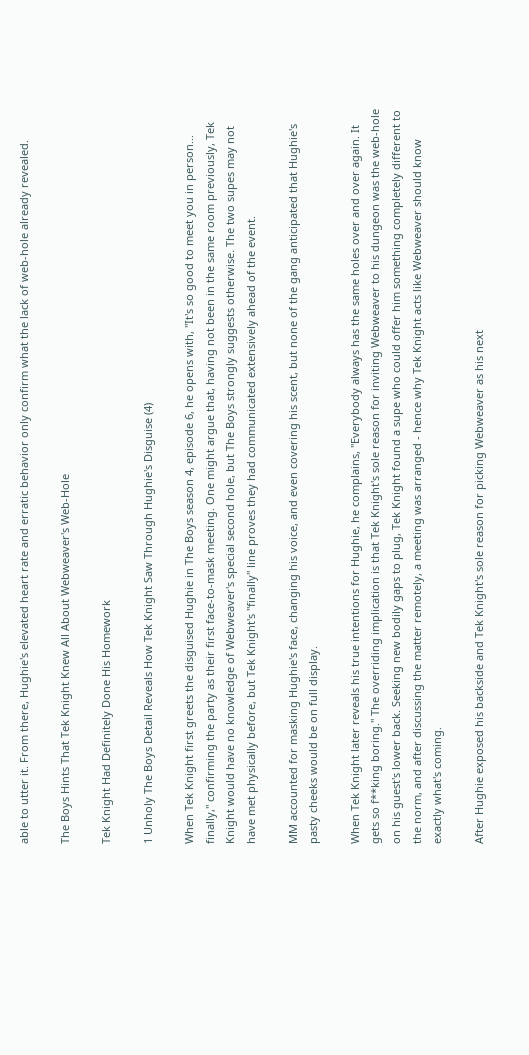able to utter it. From there, Hughie's elevated heart rate and erratic behavior only confirm what the lack of web-hole already revealed.

The Boys Hints That Tek Knight Knew All About Webweaver's Web-Hole

Tek Knight Had Definitely Done His Homework

1 Unholy The Boys Detail Reveals How Tek Knight Saw Through Hughie's Disguise (4)

When Tek Knight first greets the disguised Hughie in The Boys season 4, episode 6, he opens with, "It's so good to meet you in person... finally," confirming the party as their first face-to-mask meeting. One might argue that, having not been in the same room previously, Tek Knight would have no knowledge of Webweaver's special second hole, but The Boys strongly suggests otherwise. The two supes may not have met physically before, but Tek Knight's "finally" line proves they had communicated extensively ahead of the event.

MM accounted for masking Hughie's face, changing his voice, and even covering his scent, but none of the gang anticipated that Hughie's pasty cheeks would be on full display.

When Tek Knight later reveals his true intentions for Hughie, he complains, "Everybody always has the same holes over and over again. It gets so f**king boring." The overriding implication is that Tek Knight's sole reason for inviting Webweaver to his dungeon was the web-hole on his guest's lower back. Seeking new bodily gaps to plug, Tek Knight found a supe who could offer him something completely different to the norm, and after discussing the matter remotely, a meeting was arranged - hence why Tek Knight acts like Webweaver should know exactly what's coming.

After Hughie exposed his backside and Tek Knight's sole reason for picking Webweaver as his next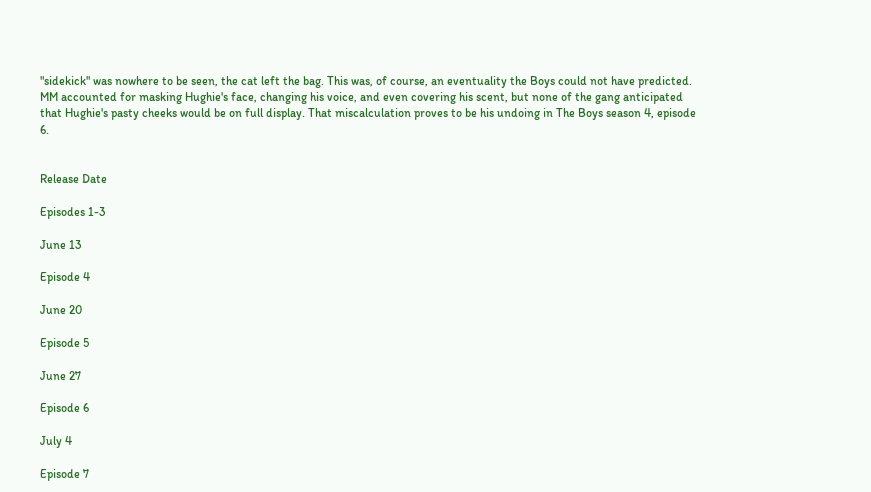"sidekick" was nowhere to be seen, the cat left the bag. This was, of course, an eventuality the Boys could not have predicted. MM accounted for masking Hughie's face, changing his voice, and even covering his scent, but none of the gang anticipated that Hughie's pasty cheeks would be on full display. That miscalculation proves to be his undoing in The Boys season 4, episode 6.


Release Date

Episodes 1-3

June 13

Episode 4

June 20

Episode 5

June 27

Episode 6

July 4

Episode 7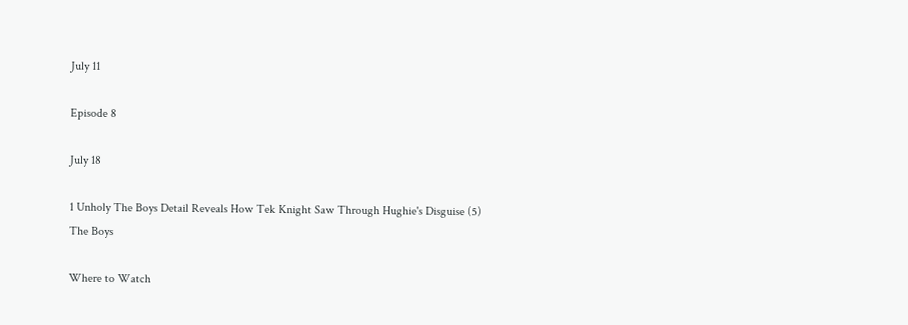July 11

Episode 8

July 18

1 Unholy The Boys Detail Reveals How Tek Knight Saw Through Hughie's Disguise (5)
The Boys

Where to Watch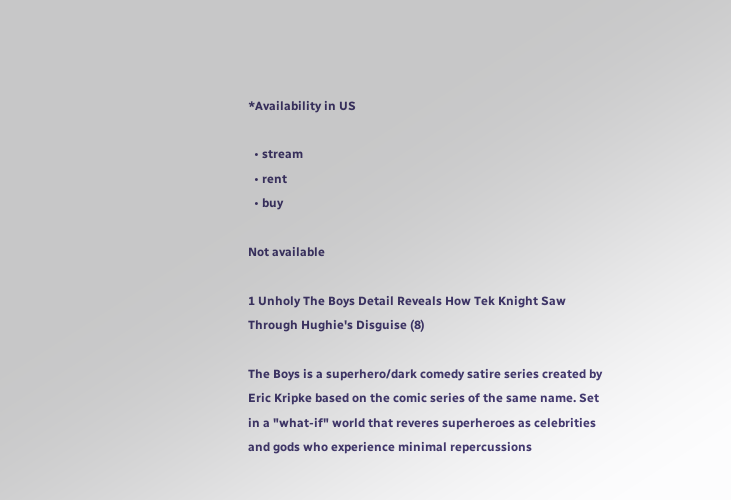*Availability in US

  • stream
  • rent
  • buy

Not available

1 Unholy The Boys Detail Reveals How Tek Knight Saw Through Hughie's Disguise (8)

The Boys is a superhero/dark comedy satire series created by Eric Kripke based on the comic series of the same name. Set in a "what-if" world that reveres superheroes as celebrities and gods who experience minimal repercussions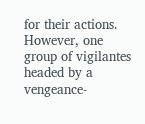for their actions. However, one group of vigilantes headed by a vengeance-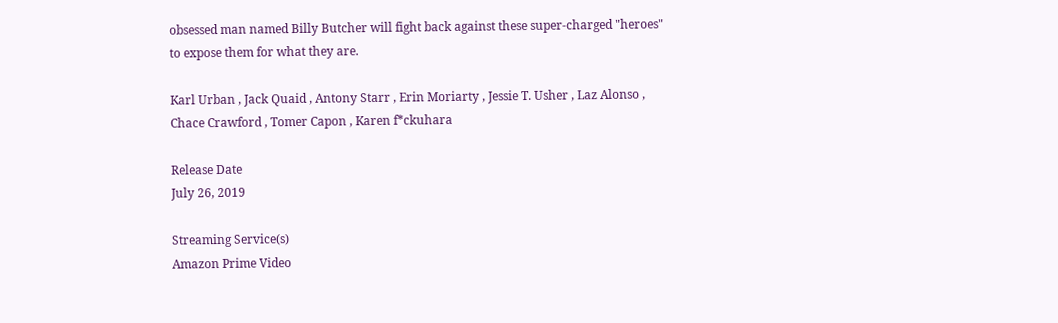obsessed man named Billy Butcher will fight back against these super-charged "heroes" to expose them for what they are.

Karl Urban , Jack Quaid , Antony Starr , Erin Moriarty , Jessie T. Usher , Laz Alonso , Chace Crawford , Tomer Capon , Karen f*ckuhara

Release Date
July 26, 2019

Streaming Service(s)
Amazon Prime Video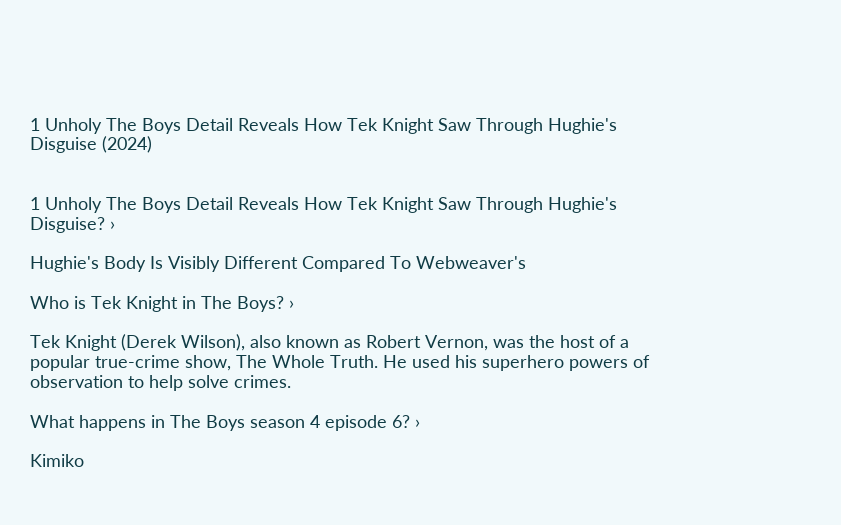1 Unholy The Boys Detail Reveals How Tek Knight Saw Through Hughie's Disguise (2024)


1 Unholy The Boys Detail Reveals How Tek Knight Saw Through Hughie's Disguise? ›

Hughie's Body Is Visibly Different Compared To Webweaver's

Who is Tek Knight in The Boys? ›

Tek Knight (Derek Wilson), also known as Robert Vernon, was the host of a popular true-crime show, The Whole Truth. He used his superhero powers of observation to help solve crimes.

What happens in The Boys season 4 episode 6? ›

Kimiko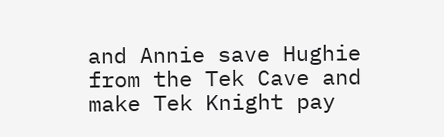and Annie save Hughie from the Tek Cave and make Tek Knight pay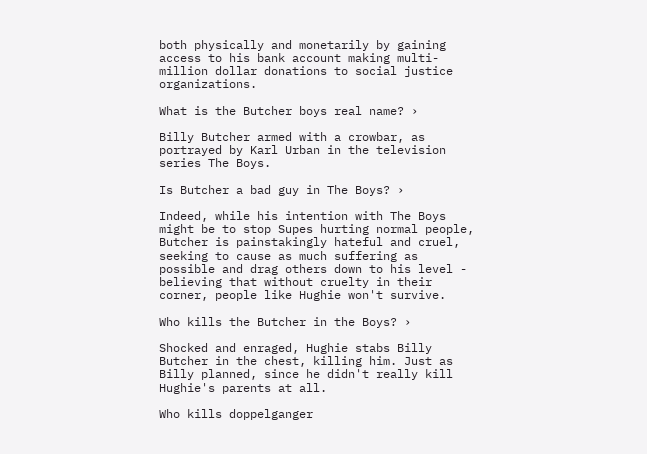both physically and monetarily by gaining access to his bank account making multi-million dollar donations to social justice organizations.

What is the Butcher boys real name? ›

Billy Butcher armed with a crowbar, as portrayed by Karl Urban in the television series The Boys.

Is Butcher a bad guy in The Boys? ›

Indeed, while his intention with The Boys might be to stop Supes hurting normal people, Butcher is painstakingly hateful and cruel, seeking to cause as much suffering as possible and drag others down to his level - believing that without cruelty in their corner, people like Hughie won't survive.

Who kills the Butcher in the Boys? ›

Shocked and enraged, Hughie stabs Billy Butcher in the chest, killing him. Just as Billy planned, since he didn't really kill Hughie's parents at all.

Who kills doppelganger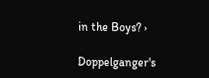in the Boys? ›

Doppelganger's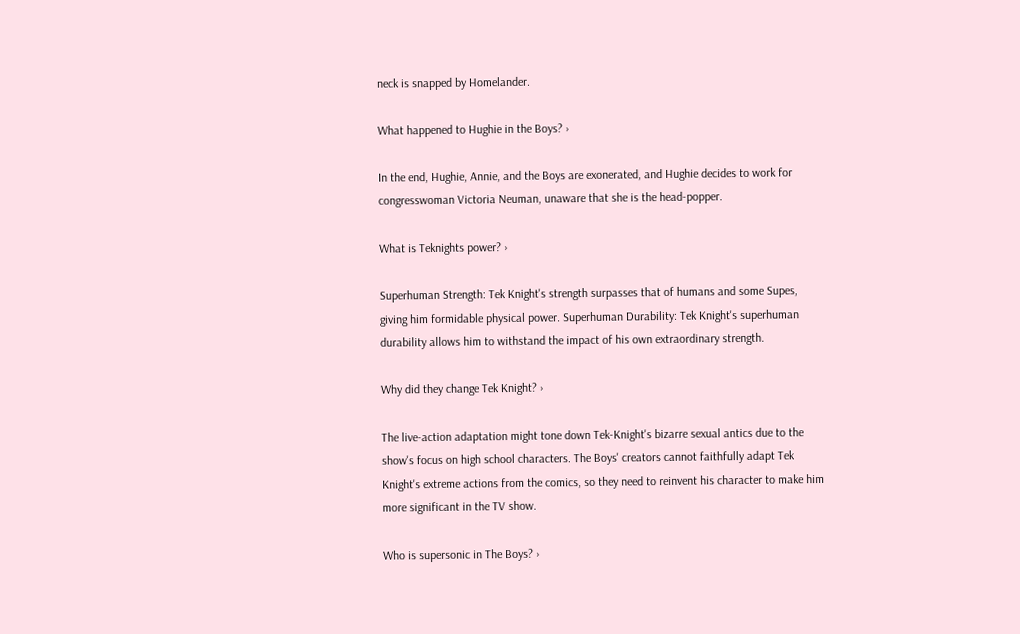neck is snapped by Homelander.

What happened to Hughie in the Boys? ›

In the end, Hughie, Annie, and the Boys are exonerated, and Hughie decides to work for congresswoman Victoria Neuman, unaware that she is the head-popper.

What is Teknights power? ›

Superhuman Strength: Tek Knight's strength surpasses that of humans and some Supes, giving him formidable physical power. Superhuman Durability: Tek Knight's superhuman durability allows him to withstand the impact of his own extraordinary strength.

Why did they change Tek Knight? ›

The live-action adaptation might tone down Tek-Knight's bizarre sexual antics due to the show's focus on high school characters. The Boys' creators cannot faithfully adapt Tek Knight's extreme actions from the comics, so they need to reinvent his character to make him more significant in the TV show.

Who is supersonic in The Boys? ›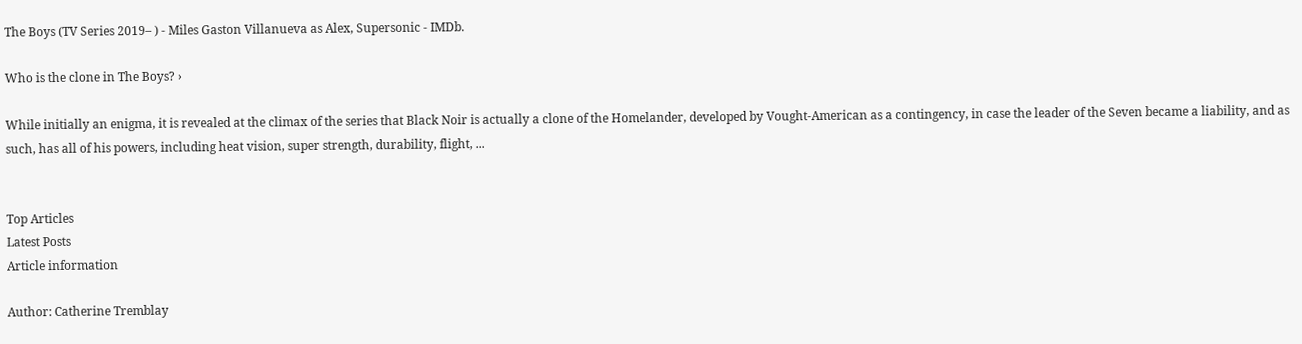The Boys (TV Series 2019– ) - Miles Gaston Villanueva as Alex, Supersonic - IMDb.

Who is the clone in The Boys? ›

While initially an enigma, it is revealed at the climax of the series that Black Noir is actually a clone of the Homelander, developed by Vought-American as a contingency, in case the leader of the Seven became a liability, and as such, has all of his powers, including heat vision, super strength, durability, flight, ...


Top Articles
Latest Posts
Article information

Author: Catherine Tremblay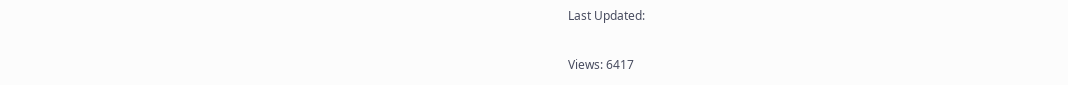Last Updated:

Views: 6417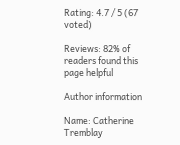Rating: 4.7 / 5 (67 voted)

Reviews: 82% of readers found this page helpful

Author information

Name: Catherine Tremblay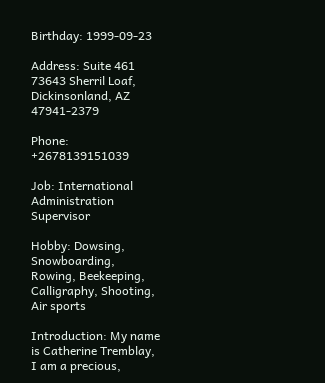Birthday: 1999-09-23

Address: Suite 461 73643 Sherril Loaf, Dickinsonland, AZ 47941-2379

Phone: +2678139151039

Job: International Administration Supervisor

Hobby: Dowsing, Snowboarding, Rowing, Beekeeping, Calligraphy, Shooting, Air sports

Introduction: My name is Catherine Tremblay, I am a precious,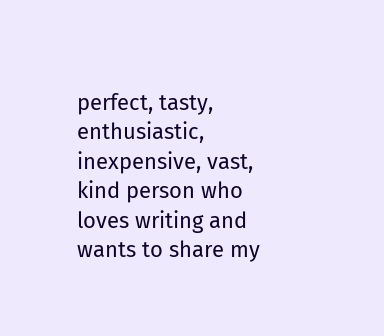perfect, tasty, enthusiastic, inexpensive, vast, kind person who loves writing and wants to share my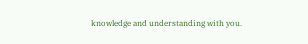knowledge and understanding with you.